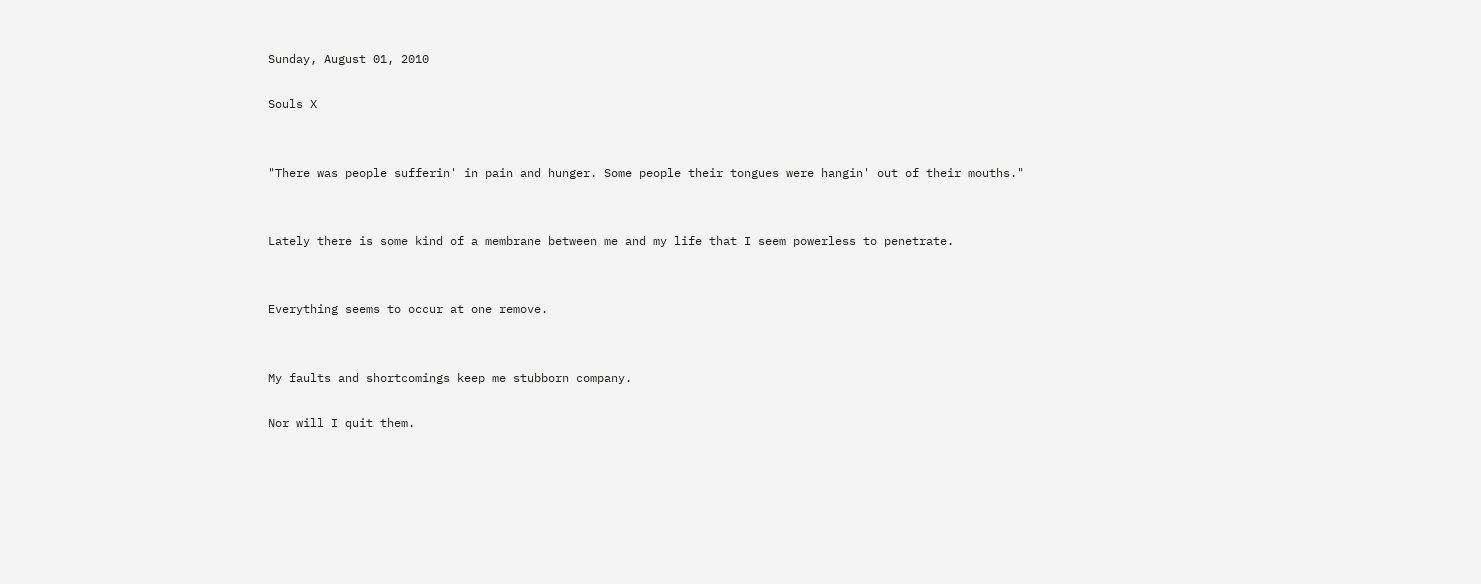Sunday, August 01, 2010

Souls X


"There was people sufferin' in pain and hunger. Some people their tongues were hangin' out of their mouths."


Lately there is some kind of a membrane between me and my life that I seem powerless to penetrate.


Everything seems to occur at one remove.


My faults and shortcomings keep me stubborn company.

Nor will I quit them.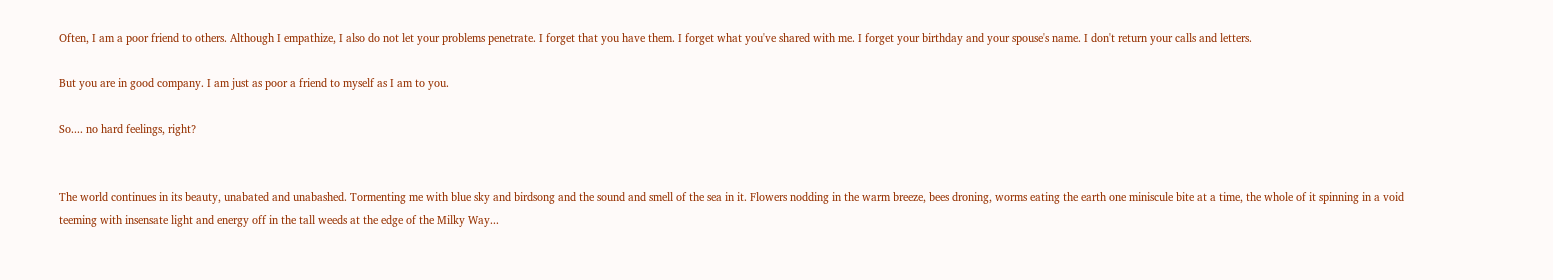Often, I am a poor friend to others. Although I empathize, I also do not let your problems penetrate. I forget that you have them. I forget what you've shared with me. I forget your birthday and your spouse's name. I don't return your calls and letters.

But you are in good company. I am just as poor a friend to myself as I am to you.

So.... no hard feelings, right?


The world continues in its beauty, unabated and unabashed. Tormenting me with blue sky and birdsong and the sound and smell of the sea in it. Flowers nodding in the warm breeze, bees droning, worms eating the earth one miniscule bite at a time, the whole of it spinning in a void teeming with insensate light and energy off in the tall weeds at the edge of the Milky Way...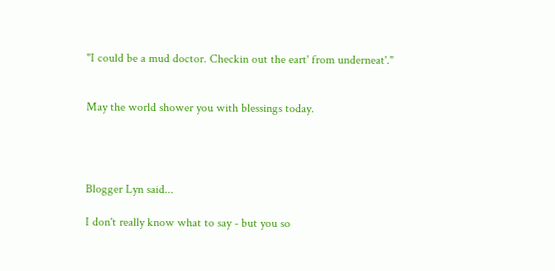"I could be a mud doctor. Checkin out the eart' from underneat'."


May the world shower you with blessings today.




Blogger Lyn said...

I don't really know what to say - but you so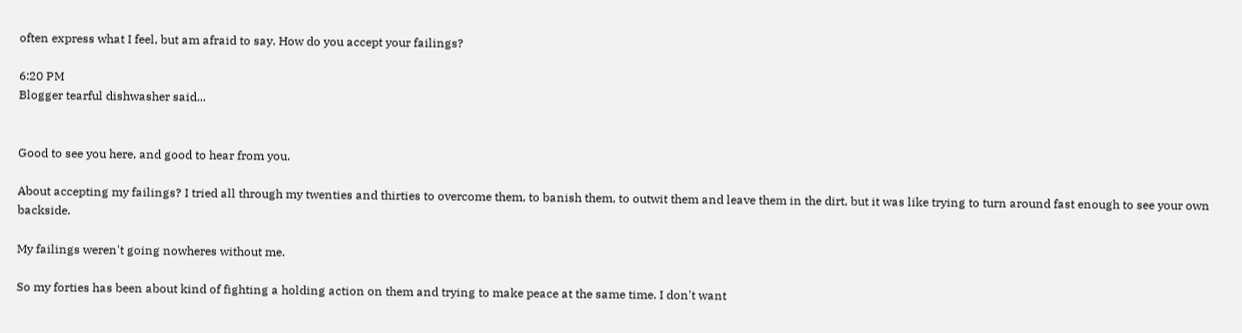often express what I feel, but am afraid to say. How do you accept your failings?

6:20 PM
Blogger tearful dishwasher said...


Good to see you here, and good to hear from you.

About accepting my failings? I tried all through my twenties and thirties to overcome them, to banish them, to outwit them and leave them in the dirt, but it was like trying to turn around fast enough to see your own backside.

My failings weren't going nowheres without me.

So my forties has been about kind of fighting a holding action on them and trying to make peace at the same time. I don't want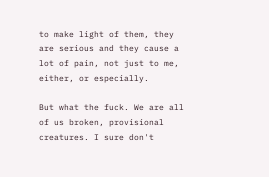to make light of them, they are serious and they cause a lot of pain, not just to me, either, or especially.

But what the fuck. We are all of us broken, provisional creatures. I sure don't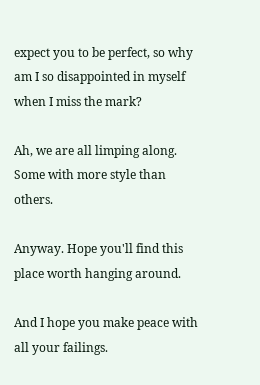expect you to be perfect, so why am I so disappointed in myself when I miss the mark?

Ah, we are all limping along. Some with more style than others.

Anyway. Hope you'll find this place worth hanging around.

And I hope you make peace with all your failings.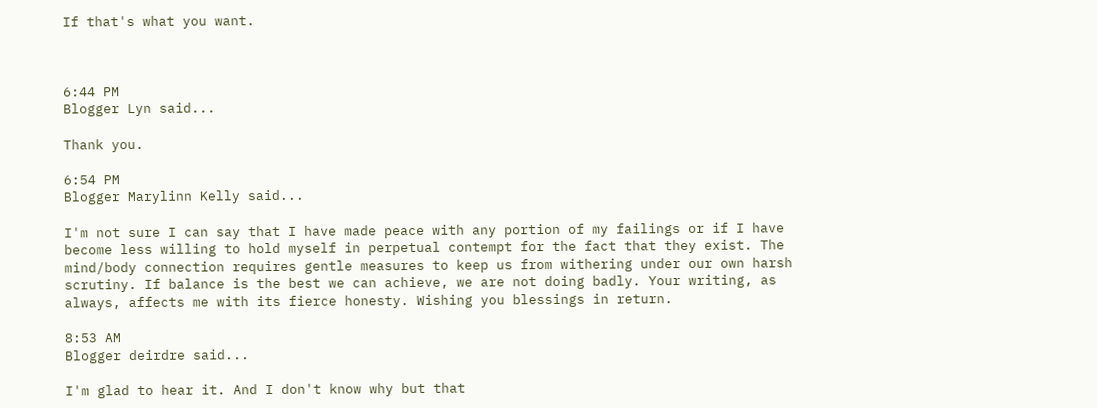If that's what you want.



6:44 PM
Blogger Lyn said...

Thank you.

6:54 PM
Blogger Marylinn Kelly said...

I'm not sure I can say that I have made peace with any portion of my failings or if I have become less willing to hold myself in perpetual contempt for the fact that they exist. The mind/body connection requires gentle measures to keep us from withering under our own harsh scrutiny. If balance is the best we can achieve, we are not doing badly. Your writing, as always, affects me with its fierce honesty. Wishing you blessings in return.

8:53 AM
Blogger deirdre said...

I'm glad to hear it. And I don't know why but that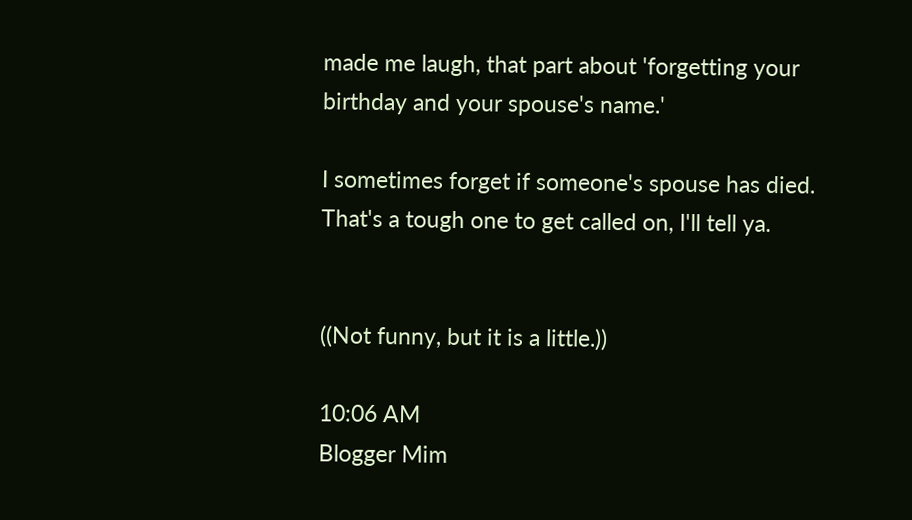made me laugh, that part about 'forgetting your birthday and your spouse's name.'

I sometimes forget if someone's spouse has died. That's a tough one to get called on, I'll tell ya.


((Not funny, but it is a little.))

10:06 AM
Blogger Mim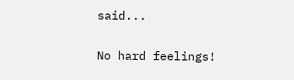said...

No hard feelings!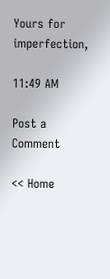Yours for imperfection,

11:49 AM

Post a Comment

<< Home